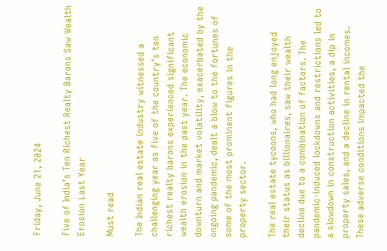Friday, June 21, 2024

Five of India’s Ten Richest Realty Barons Saw Wealth Erosion Last Year

Must read

The Indian real estate industry witnessed a challenging year as five of the country’s ten richest realty barons experienced significant wealth erosion in the past year. The economic downturn and market volatility, exacerbated by the ongoing pandemic, dealt a blow to the fortunes of some of the most prominent figures in the property sector.

The real estate tycoons, who had long enjoyed their status as billionaires, saw their wealth decline due to a combination of factors. The pandemic-induced lockdowns and restrictions led to a slowdown in construction activities, a dip in property sales, and a decline in rental incomes. These adverse conditions impacted the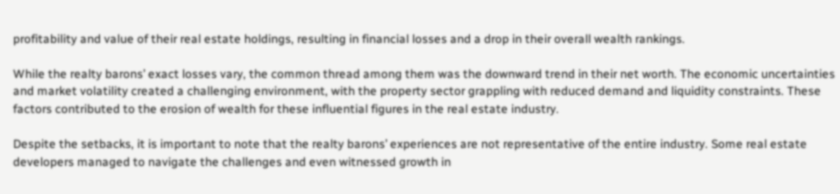profitability and value of their real estate holdings, resulting in financial losses and a drop in their overall wealth rankings.

While the realty barons’ exact losses vary, the common thread among them was the downward trend in their net worth. The economic uncertainties and market volatility created a challenging environment, with the property sector grappling with reduced demand and liquidity constraints. These factors contributed to the erosion of wealth for these influential figures in the real estate industry.

Despite the setbacks, it is important to note that the realty barons’ experiences are not representative of the entire industry. Some real estate developers managed to navigate the challenges and even witnessed growth in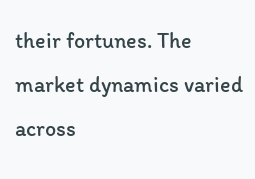their fortunes. The market dynamics varied across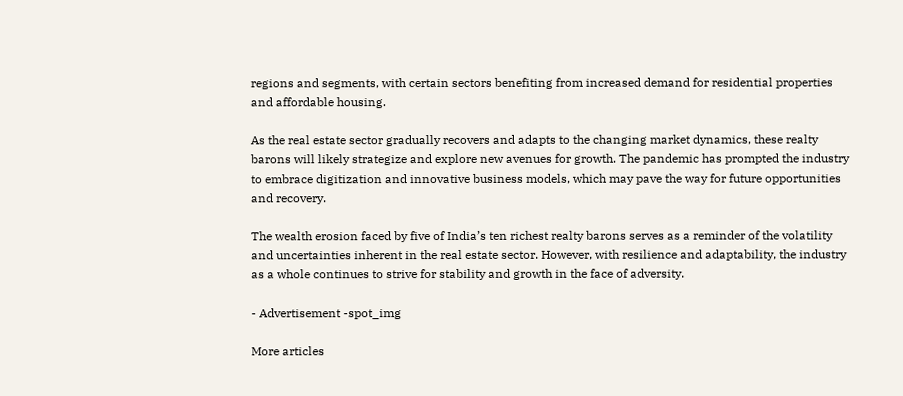regions and segments, with certain sectors benefiting from increased demand for residential properties and affordable housing.

As the real estate sector gradually recovers and adapts to the changing market dynamics, these realty barons will likely strategize and explore new avenues for growth. The pandemic has prompted the industry to embrace digitization and innovative business models, which may pave the way for future opportunities and recovery.

The wealth erosion faced by five of India’s ten richest realty barons serves as a reminder of the volatility and uncertainties inherent in the real estate sector. However, with resilience and adaptability, the industry as a whole continues to strive for stability and growth in the face of adversity.

- Advertisement -spot_img

More articles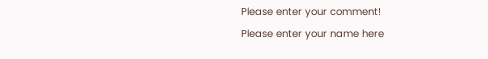Please enter your comment!
Please enter your name here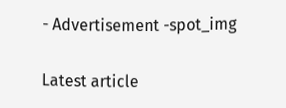- Advertisement -spot_img

Latest article